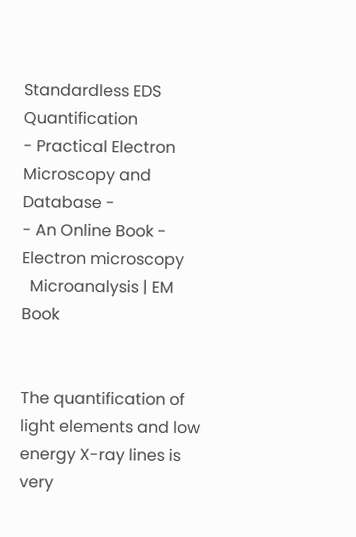Standardless EDS Quantification
- Practical Electron Microscopy and Database -
- An Online Book -
Electron microscopy
  Microanalysis | EM Book


The quantification of light elements and low energy X-ray lines is very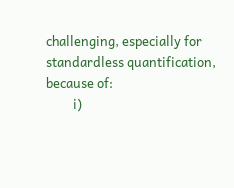challenging, especially for standardless quantification, because of:
         i)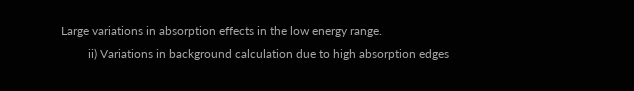Large variations in absorption effects in the low energy range.
         ii) Variations in background calculation due to high absorption edges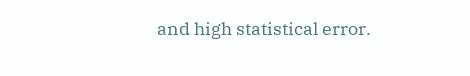and high statistical error.